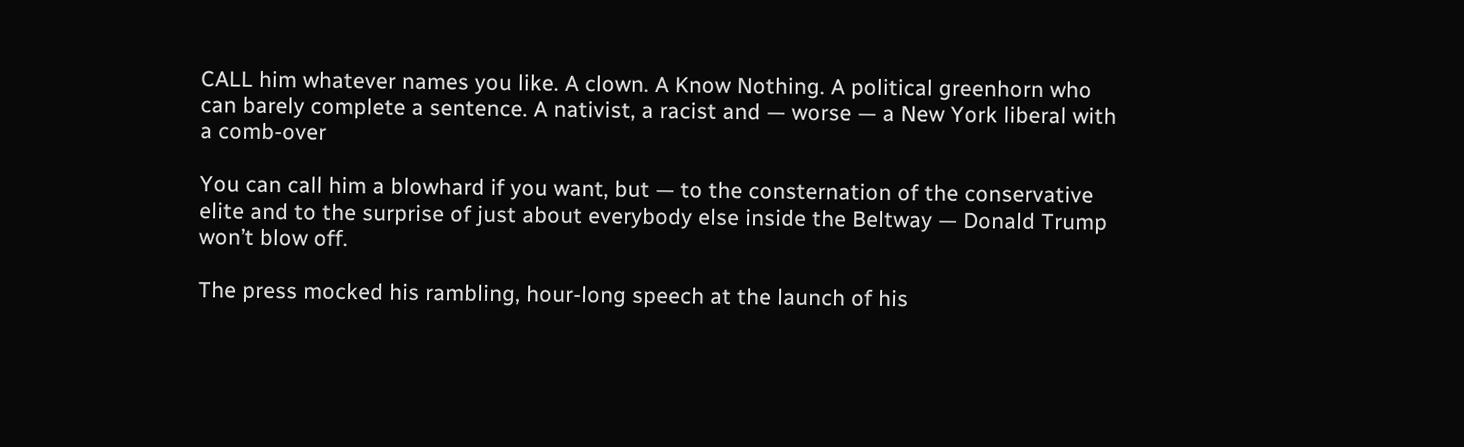CALL him whatever names you like. A clown. A Know Nothing. A political greenhorn who can barely complete a sentence. A nativist, a racist and — worse — a New York liberal with a comb-over

You can call him a blowhard if you want, but — to the consternation of the conservative elite and to the surprise of just about everybody else inside the Beltway — Donald Trump won’t blow off.

The press mocked his rambling, hour-long speech at the launch of his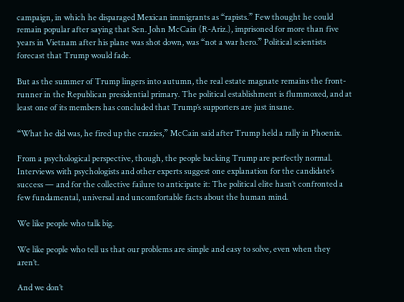campaign, in which he disparaged Mexican immigrants as “rapists.” Few thought he could remain popular after saying that Sen. John McCain (R-Ariz.), imprisoned for more than five years in Vietnam after his plane was shot down, was “not a war hero.” Political scientists forecast that Trump would fade.

But as the summer of Trump lingers into autumn, the real estate magnate remains the front-runner in the Republican presidential primary. The political establishment is flummoxed, and at least one of its members has concluded that Trump’s supporters are just insane.

“What he did was, he fired up the crazies,” McCain said after Trump held a rally in Phoenix.

From a psychological perspective, though, the people backing Trump are perfectly normal. Interviews with psychologists and other experts suggest one explanation for the candidate’s success — and for the collective failure to anticipate it: The political elite hasn’t confronted a few fundamental, universal and uncomfortable facts about the human mind.

We like people who talk big.

We like people who tell us that our problems are simple and easy to solve, even when they aren’t.

And we don’t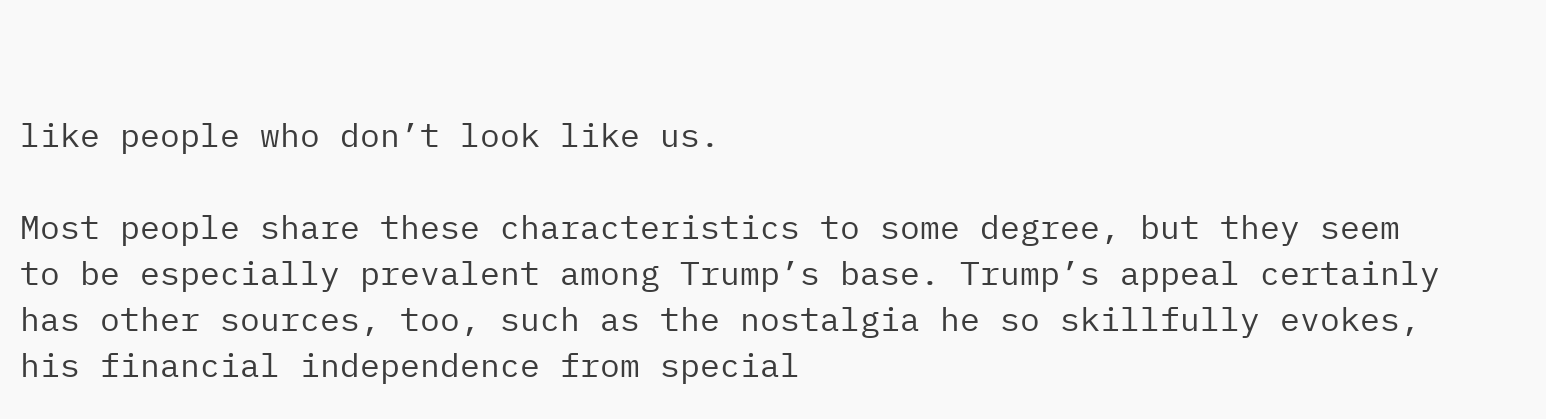like people who don’t look like us.

Most people share these characteristics to some degree, but they seem to be especially prevalent among Trump’s base. Trump’s appeal certainly has other sources, too, such as the nostalgia he so skillfully evokes, his financial independence from special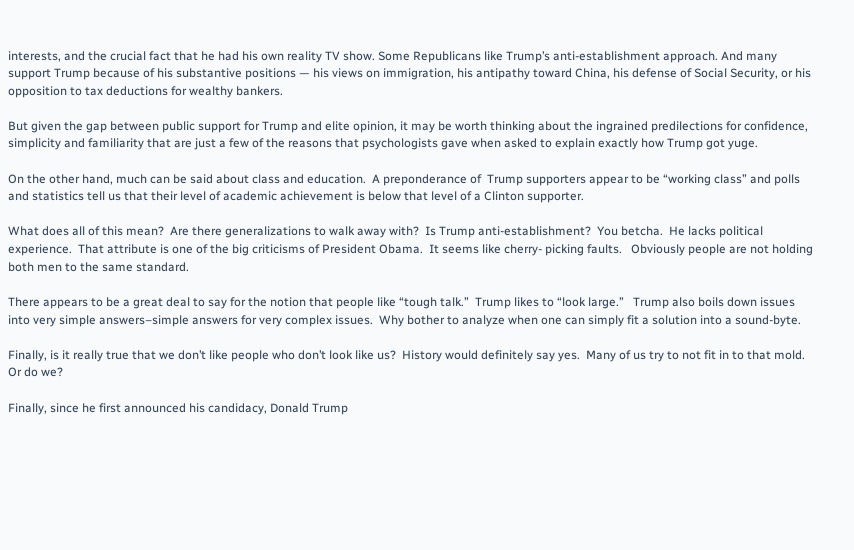interests, and the crucial fact that he had his own reality TV show. Some Republicans like Trump’s anti-establishment approach. And many support Trump because of his substantive positions — his views on immigration, his antipathy toward China, his defense of Social Security, or his opposition to tax deductions for wealthy bankers.

But given the gap between public support for Trump and elite opinion, it may be worth thinking about the ingrained predilections for confidence, simplicity and familiarity that are just a few of the reasons that psychologists gave when asked to explain exactly how Trump got yuge.

On the other hand, much can be said about class and education.  A preponderance of  Trump supporters appear to be “working class” and polls and statistics tell us that their level of academic achievement is below that level of a Clinton supporter.

What does all of this mean?  Are there generalizations to walk away with?  Is Trump anti-establishment?  You betcha.  He lacks political experience.  That attribute is one of the big criticisms of President Obama.  It seems like cherry- picking faults.   Obviously people are not holding both men to the same standard.

There appears to be a great deal to say for the notion that people like “tough talk.”  Trump likes to “look large.”   Trump also boils down issues into very simple answers–simple answers for very complex issues.  Why bother to analyze when one can simply fit a solution into a sound-byte.

Finally, is it really true that we don’t like people who don’t look like us?  History would definitely say yes.  Many of us try to not fit in to that mold.  Or do we?

Finally, since he first announced his candidacy, Donald Trump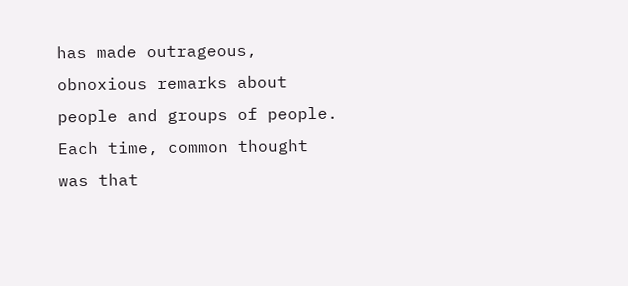has made outrageous, obnoxious remarks about people and groups of people.  Each time, common thought was that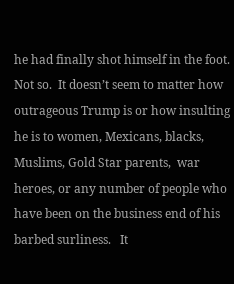he had finally shot himself in the foot.  Not so.  It doesn’t seem to matter how outrageous Trump is or how insulting he is to women, Mexicans, blacks, Muslims, Gold Star parents,  war heroes, or any number of people who have been on the business end of his barbed surliness.   It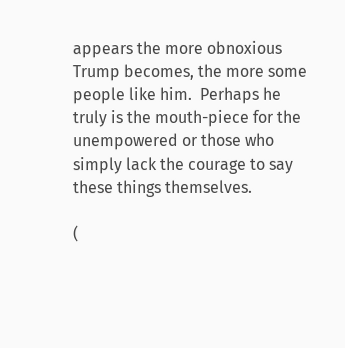appears the more obnoxious Trump becomes, the more some people like him.  Perhaps he truly is the mouth-piece for the unempowered or those who simply lack the courage to say these things themselves.

(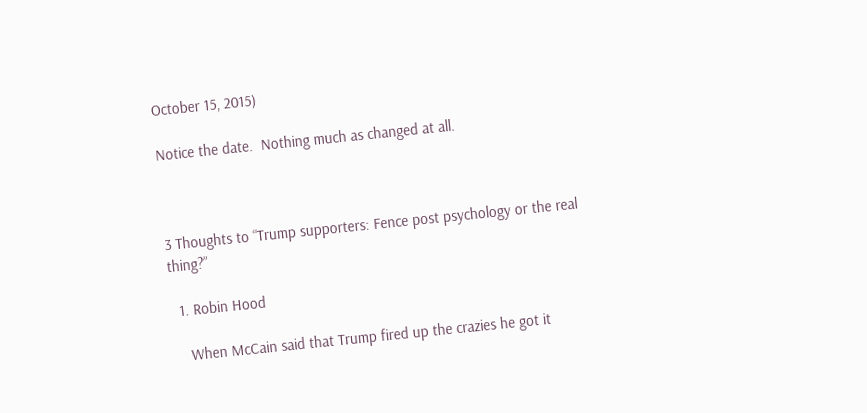October 15, 2015)

Notice the date.  Nothing much as changed at all.



3 Thoughts to “Trump supporters: Fence post psychology or the real thing?”

  1. Robin Hood

    When McCain said that Trump fired up the crazies he got it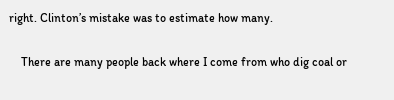right. Clinton’s mistake was to estimate how many.

    There are many people back where I come from who dig coal or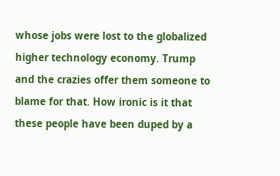whose jobs were lost to the globalized higher technology economy. Trump and the crazies offer them someone to blame for that. How ironic is it that these people have been duped by a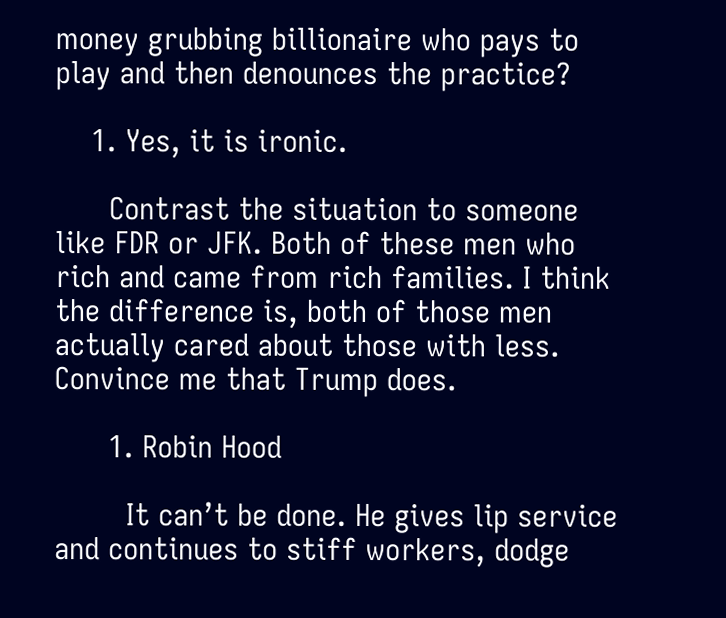money grubbing billionaire who pays to play and then denounces the practice?

    1. Yes, it is ironic.

      Contrast the situation to someone like FDR or JFK. Both of these men who rich and came from rich families. I think the difference is, both of those men actually cared about those with less. Convince me that Trump does.

      1. Robin Hood

        It can’t be done. He gives lip service and continues to stiff workers, dodge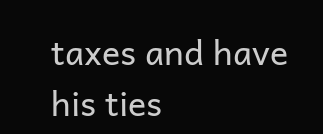taxes and have his ties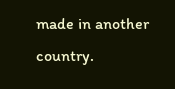made in another country.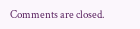Comments are closed.